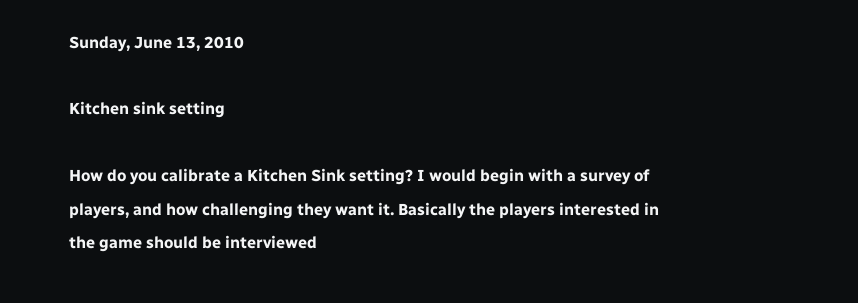Sunday, June 13, 2010

Kitchen sink setting

How do you calibrate a Kitchen Sink setting? I would begin with a survey of players, and how challenging they want it. Basically the players interested in the game should be interviewed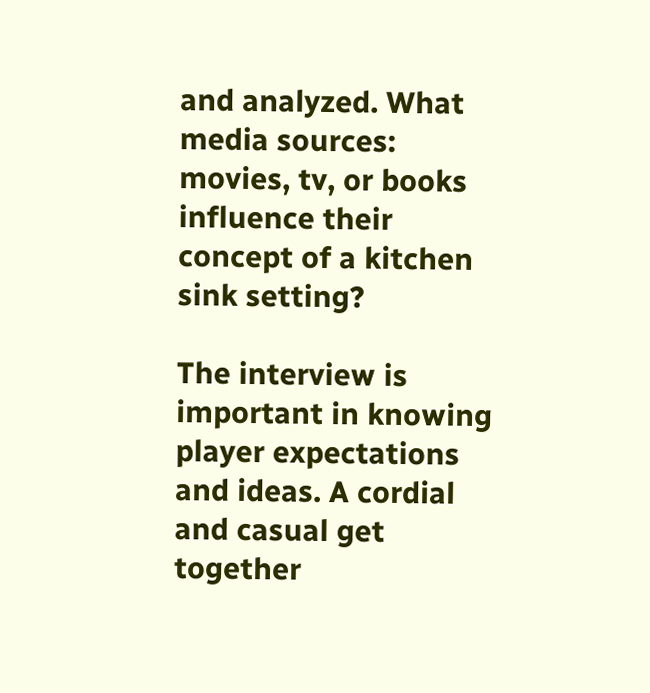and analyzed. What media sources: movies, tv, or books influence their concept of a kitchen sink setting?

The interview is important in knowing player expectations and ideas. A cordial and casual get together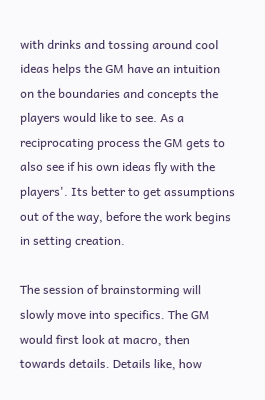with drinks and tossing around cool ideas helps the GM have an intuition on the boundaries and concepts the players would like to see. As a reciprocating process the GM gets to also see if his own ideas fly with the players'. Its better to get assumptions out of the way, before the work begins in setting creation.

The session of brainstorming will slowly move into specifics. The GM would first look at macro, then towards details. Details like, how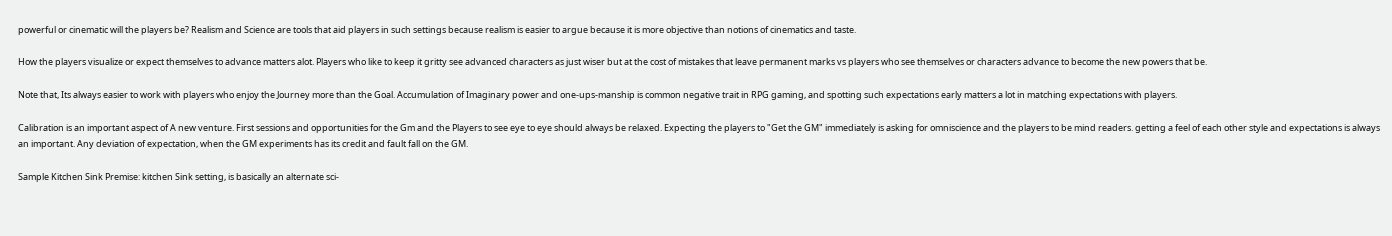powerful or cinematic will the players be? Realism and Science are tools that aid players in such settings because realism is easier to argue because it is more objective than notions of cinematics and taste.

How the players visualize or expect themselves to advance matters alot. Players who like to keep it gritty see advanced characters as just wiser but at the cost of mistakes that leave permanent marks vs players who see themselves or characters advance to become the new powers that be.

Note that, Its always easier to work with players who enjoy the Journey more than the Goal. Accumulation of Imaginary power and one-ups-manship is common negative trait in RPG gaming, and spotting such expectations early matters a lot in matching expectations with players.

Calibration is an important aspect of A new venture. First sessions and opportunities for the Gm and the Players to see eye to eye should always be relaxed. Expecting the players to "Get the GM" immediately is asking for omniscience and the players to be mind readers. getting a feel of each other style and expectations is always an important. Any deviation of expectation, when the GM experiments has its credit and fault fall on the GM.

Sample Kitchen Sink Premise: kitchen Sink setting, is basically an alternate sci-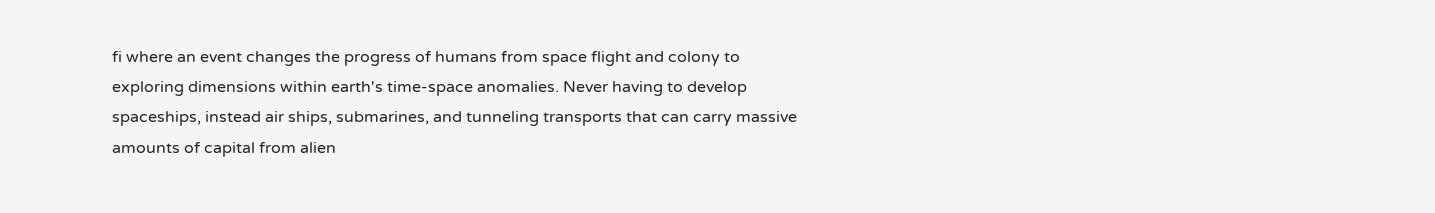fi where an event changes the progress of humans from space flight and colony to exploring dimensions within earth's time-space anomalies. Never having to develop spaceships, instead air ships, submarines, and tunneling transports that can carry massive amounts of capital from alien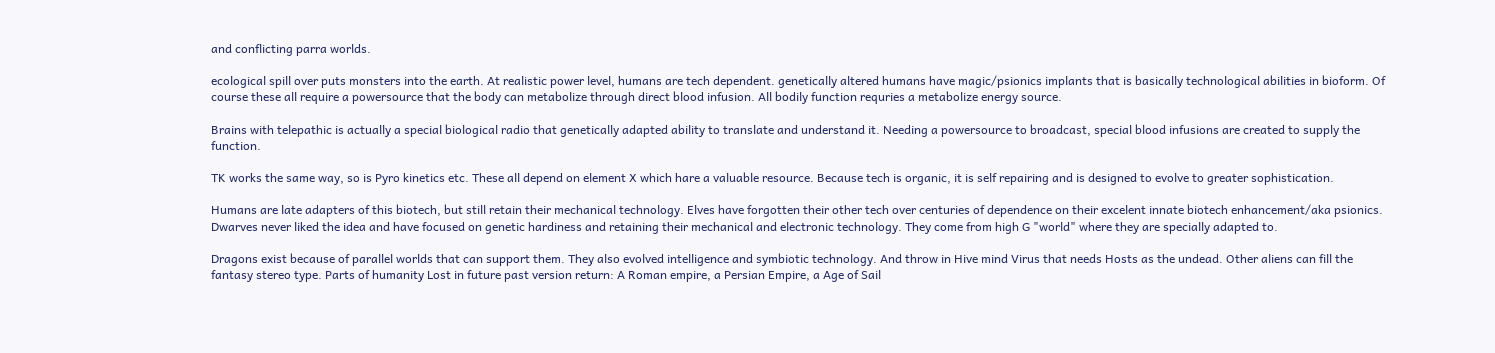and conflicting parra worlds.

ecological spill over puts monsters into the earth. At realistic power level, humans are tech dependent. genetically altered humans have magic/psionics implants that is basically technological abilities in bioform. Of course these all require a powersource that the body can metabolize through direct blood infusion. All bodily function requries a metabolize energy source.

Brains with telepathic is actually a special biological radio that genetically adapted ability to translate and understand it. Needing a powersource to broadcast, special blood infusions are created to supply the function.

TK works the same way, so is Pyro kinetics etc. These all depend on element X which hare a valuable resource. Because tech is organic, it is self repairing and is designed to evolve to greater sophistication.

Humans are late adapters of this biotech, but still retain their mechanical technology. Elves have forgotten their other tech over centuries of dependence on their excelent innate biotech enhancement/aka psionics. Dwarves never liked the idea and have focused on genetic hardiness and retaining their mechanical and electronic technology. They come from high G "world" where they are specially adapted to.

Dragons exist because of parallel worlds that can support them. They also evolved intelligence and symbiotic technology. And throw in Hive mind Virus that needs Hosts as the undead. Other aliens can fill the fantasy stereo type. Parts of humanity Lost in future past version return: A Roman empire, a Persian Empire, a Age of Sail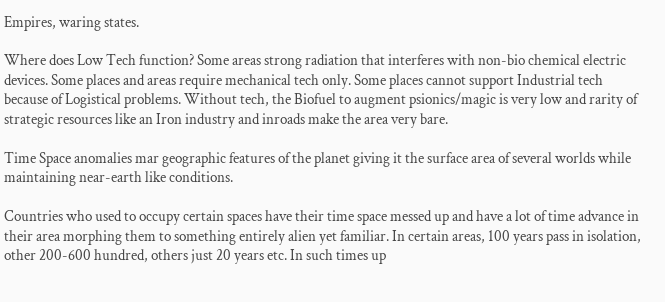Empires, waring states.

Where does Low Tech function? Some areas strong radiation that interferes with non-bio chemical electric devices. Some places and areas require mechanical tech only. Some places cannot support Industrial tech because of Logistical problems. Without tech, the Biofuel to augment psionics/magic is very low and rarity of strategic resources like an Iron industry and inroads make the area very bare.

Time Space anomalies mar geographic features of the planet giving it the surface area of several worlds while maintaining near-earth like conditions.

Countries who used to occupy certain spaces have their time space messed up and have a lot of time advance in their area morphing them to something entirely alien yet familiar. In certain areas, 100 years pass in isolation, other 200-600 hundred, others just 20 years etc. In such times up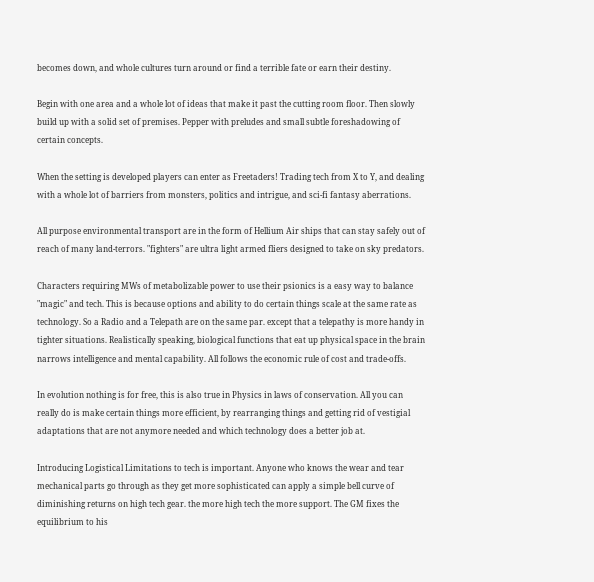becomes down, and whole cultures turn around or find a terrible fate or earn their destiny.

Begin with one area and a whole lot of ideas that make it past the cutting room floor. Then slowly build up with a solid set of premises. Pepper with preludes and small subtle foreshadowing of certain concepts.

When the setting is developed players can enter as Freetaders! Trading tech from X to Y, and dealing with a whole lot of barriers from monsters, politics and intrigue, and sci-fi fantasy aberrations.

All purpose environmental transport are in the form of Hellium Air ships that can stay safely out of reach of many land-terrors. "fighters" are ultra light armed fliers designed to take on sky predators.

Characters requiring MWs of metabolizable power to use their psionics is a easy way to balance "magic" and tech. This is because options and ability to do certain things scale at the same rate as technology. So a Radio and a Telepath are on the same par. except that a telepathy is more handy in tighter situations. Realistically speaking, biological functions that eat up physical space in the brain narrows intelligence and mental capability. All follows the economic rule of cost and trade-offs.

In evolution nothing is for free, this is also true in Physics in laws of conservation. All you can really do is make certain things more efficient, by rearranging things and getting rid of vestigial adaptations that are not anymore needed and which technology does a better job at.

Introducing Logistical Limitations to tech is important. Anyone who knows the wear and tear mechanical parts go through as they get more sophisticated can apply a simple bell curve of diminishing returns on high tech gear. the more high tech the more support. The GM fixes the equilibrium to his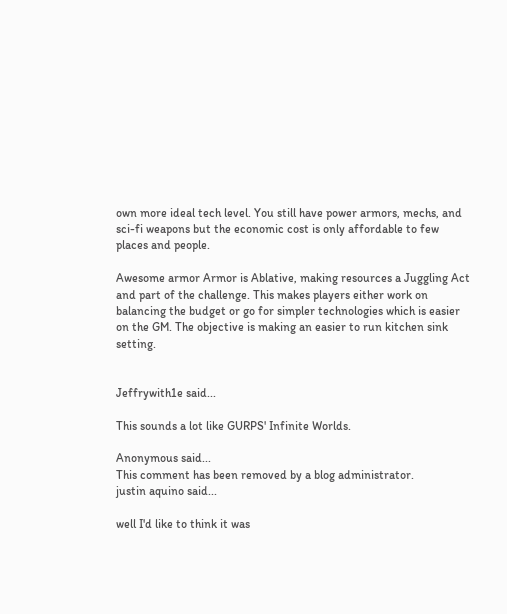own more ideal tech level. You still have power armors, mechs, and sci-fi weapons but the economic cost is only affordable to few places and people.

Awesome armor Armor is Ablative, making resources a Juggling Act and part of the challenge. This makes players either work on balancing the budget or go for simpler technologies which is easier on the GM. The objective is making an easier to run kitchen sink setting.


Jeffrywith1e said...

This sounds a lot like GURPS' Infinite Worlds.

Anonymous said...
This comment has been removed by a blog administrator.
justin aquino said...

well I'd like to think it was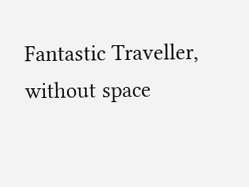Fantastic Traveller, without space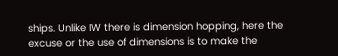ships. Unlike IW there is dimension hopping, here the excuse or the use of dimensions is to make the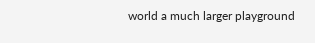world a much larger playground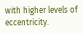with higher levels of eccentricity.